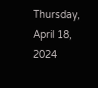Thursday, April 18, 2024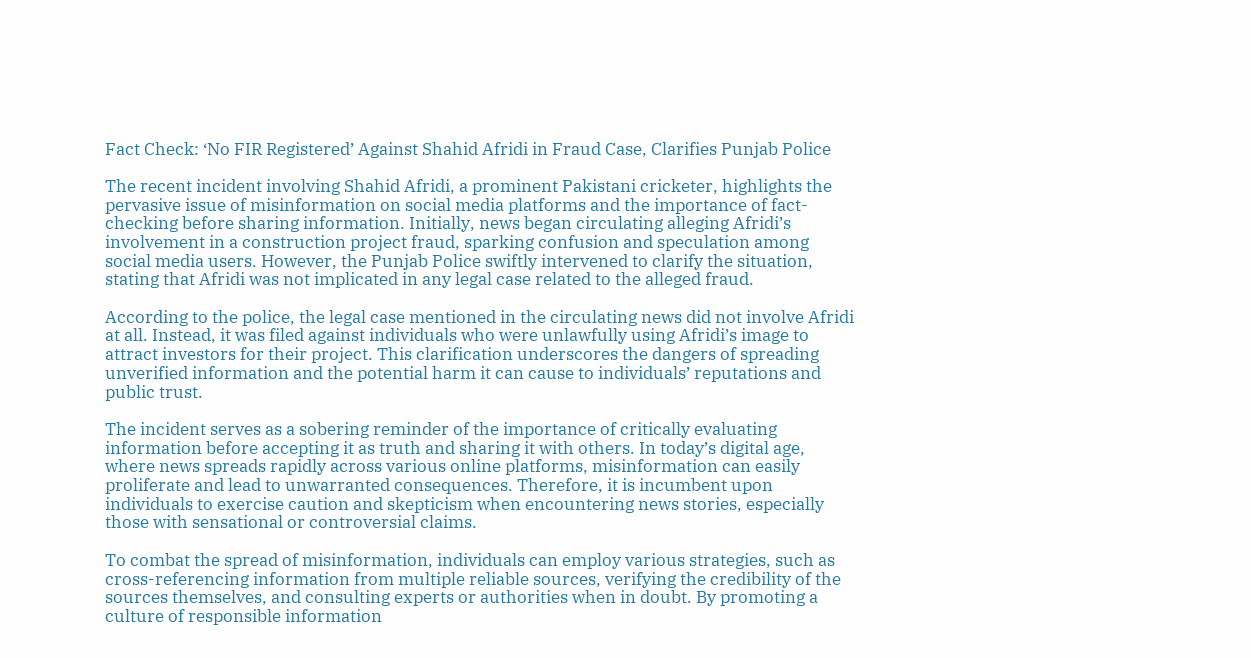Fact Check: ‘No FIR Registered’ Against Shahid Afridi in Fraud Case, Clarifies Punjab Police

The recent incident involving Shahid Afridi, a prominent Pakistani cricketer, highlights the pervasive issue of misinformation on social media platforms and the importance of fact-checking before sharing information. Initially, news began circulating alleging Afridi’s involvement in a construction project fraud, sparking confusion and speculation among social media users. However, the Punjab Police swiftly intervened to clarify the situation, stating that Afridi was not implicated in any legal case related to the alleged fraud.

According to the police, the legal case mentioned in the circulating news did not involve Afridi at all. Instead, it was filed against individuals who were unlawfully using Afridi’s image to attract investors for their project. This clarification underscores the dangers of spreading unverified information and the potential harm it can cause to individuals’ reputations and public trust.

The incident serves as a sobering reminder of the importance of critically evaluating information before accepting it as truth and sharing it with others. In today’s digital age, where news spreads rapidly across various online platforms, misinformation can easily proliferate and lead to unwarranted consequences. Therefore, it is incumbent upon individuals to exercise caution and skepticism when encountering news stories, especially those with sensational or controversial claims.

To combat the spread of misinformation, individuals can employ various strategies, such as cross-referencing information from multiple reliable sources, verifying the credibility of the sources themselves, and consulting experts or authorities when in doubt. By promoting a culture of responsible information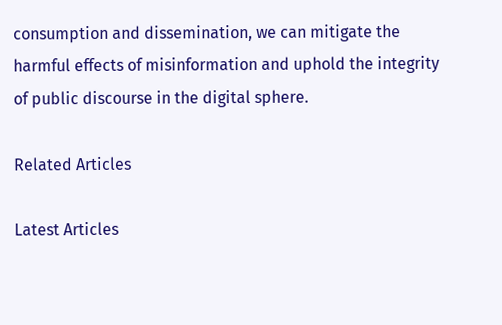consumption and dissemination, we can mitigate the harmful effects of misinformation and uphold the integrity of public discourse in the digital sphere.

Related Articles

Latest Articles